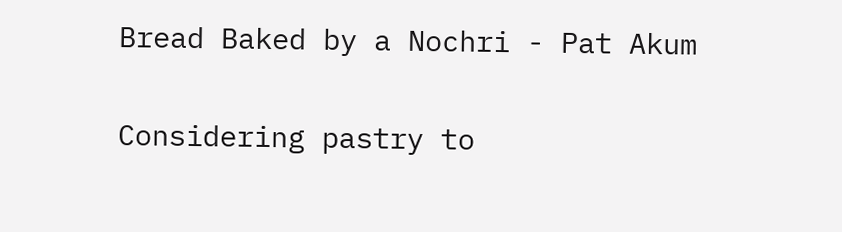Bread Baked by a Nochri - Pat Akum

Considering pastry to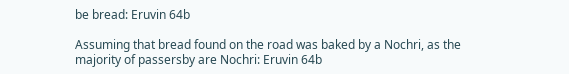be bread: Eruvin 64b

Assuming that bread found on the road was baked by a Nochri, as the majority of passersby are Nochri: Eruvin 64b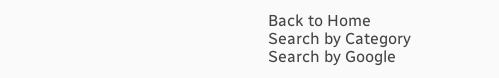Back to Home
Search by Category
Search by Google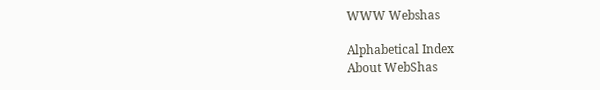WWW Webshas

Alphabetical Index
About WebShas